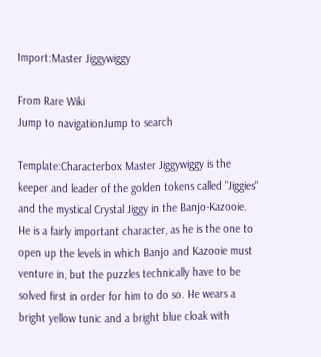Import:Master Jiggywiggy

From Rare Wiki
Jump to navigationJump to search

Template:Characterbox Master Jiggywiggy is the keeper and leader of the golden tokens called "Jiggies" and the mystical Crystal Jiggy in the Banjo-Kazooie. He is a fairly important character, as he is the one to open up the levels in which Banjo and Kazooie must venture in, but the puzzles technically have to be solved first in order for him to do so. He wears a bright yellow tunic and a bright blue cloak with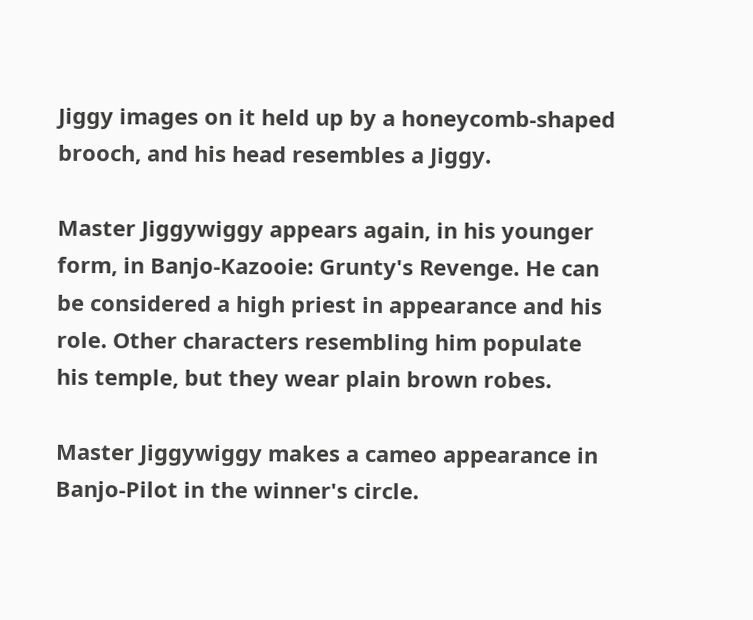Jiggy images on it held up by a honeycomb-shaped brooch, and his head resembles a Jiggy.

Master Jiggywiggy appears again, in his younger form, in Banjo-Kazooie: Grunty's Revenge. He can be considered a high priest in appearance and his role. Other characters resembling him populate his temple, but they wear plain brown robes.

Master Jiggywiggy makes a cameo appearance in Banjo-Pilot in the winner's circle.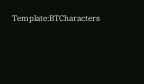Template:BTCharacters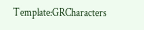Template:GRCharacters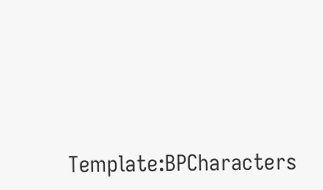Template:BPCharacters